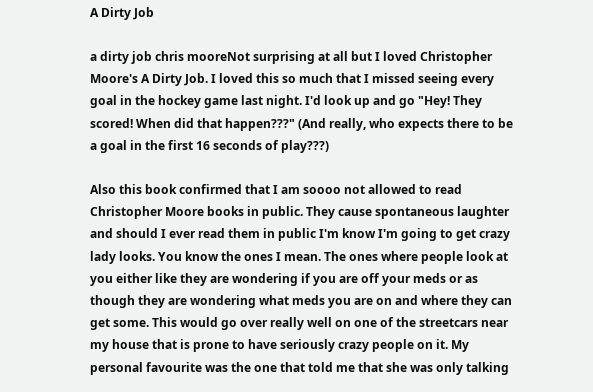A Dirty Job

a dirty job chris mooreNot surprising at all but I loved Christopher Moore's A Dirty Job. I loved this so much that I missed seeing every goal in the hockey game last night. I'd look up and go "Hey! They scored! When did that happen???" (And really, who expects there to be a goal in the first 16 seconds of play???)

Also this book confirmed that I am soooo not allowed to read Christopher Moore books in public. They cause spontaneous laughter and should I ever read them in public I'm know I'm going to get crazy lady looks. You know the ones I mean. The ones where people look at you either like they are wondering if you are off your meds or as though they are wondering what meds you are on and where they can get some. This would go over really well on one of the streetcars near my house that is prone to have seriously crazy people on it. My personal favourite was the one that told me that she was only talking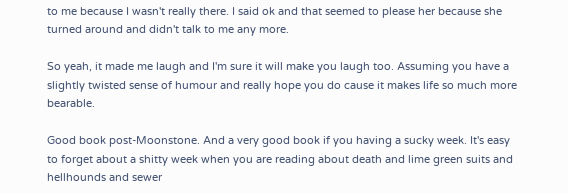to me because I wasn't really there. I said ok and that seemed to please her because she turned around and didn't talk to me any more.

So yeah, it made me laugh and I'm sure it will make you laugh too. Assuming you have a slightly twisted sense of humour and really hope you do cause it makes life so much more bearable.

Good book post-Moonstone. And a very good book if you having a sucky week. It's easy to forget about a shitty week when you are reading about death and lime green suits and hellhounds and sewer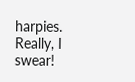harpies. Really, I swear!